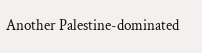Another Palestine-dominated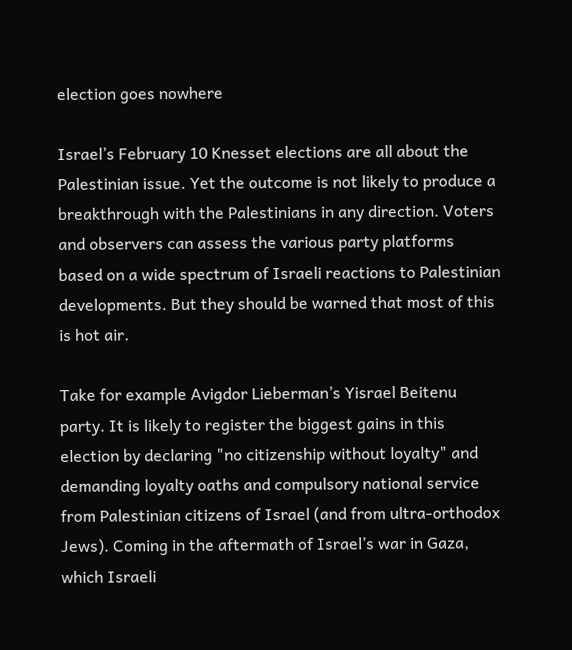election goes nowhere

Israel’s February 10 Knesset elections are all about the Palestinian issue. Yet the outcome is not likely to produce a breakthrough with the Palestinians in any direction. Voters and observers can assess the various party platforms based on a wide spectrum of Israeli reactions to Palestinian developments. But they should be warned that most of this is hot air.

Take for example Avigdor Lieberman’s Yisrael Beitenu party. It is likely to register the biggest gains in this election by declaring "no citizenship without loyalty" and demanding loyalty oaths and compulsory national service from Palestinian citizens of Israel (and from ultra-orthodox Jews). Coming in the aftermath of Israel’s war in Gaza, which Israeli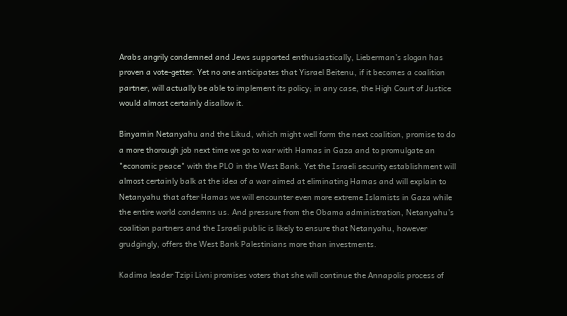Arabs angrily condemned and Jews supported enthusiastically, Lieberman’s slogan has proven a vote-getter. Yet no one anticipates that Yisrael Beitenu, if it becomes a coalition partner, will actually be able to implement its policy; in any case, the High Court of Justice would almost certainly disallow it.

Binyamin Netanyahu and the Likud, which might well form the next coalition, promise to do a more thorough job next time we go to war with Hamas in Gaza and to promulgate an "economic peace" with the PLO in the West Bank. Yet the Israeli security establishment will almost certainly balk at the idea of a war aimed at eliminating Hamas and will explain to Netanyahu that after Hamas we will encounter even more extreme Islamists in Gaza while the entire world condemns us. And pressure from the Obama administration, Netanyahu’s coalition partners and the Israeli public is likely to ensure that Netanyahu, however grudgingly, offers the West Bank Palestinians more than investments.

Kadima leader Tzipi Livni promises voters that she will continue the Annapolis process of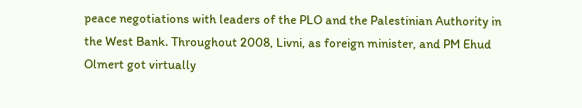peace negotiations with leaders of the PLO and the Palestinian Authority in the West Bank. Throughout 2008, Livni, as foreign minister, and PM Ehud Olmert got virtually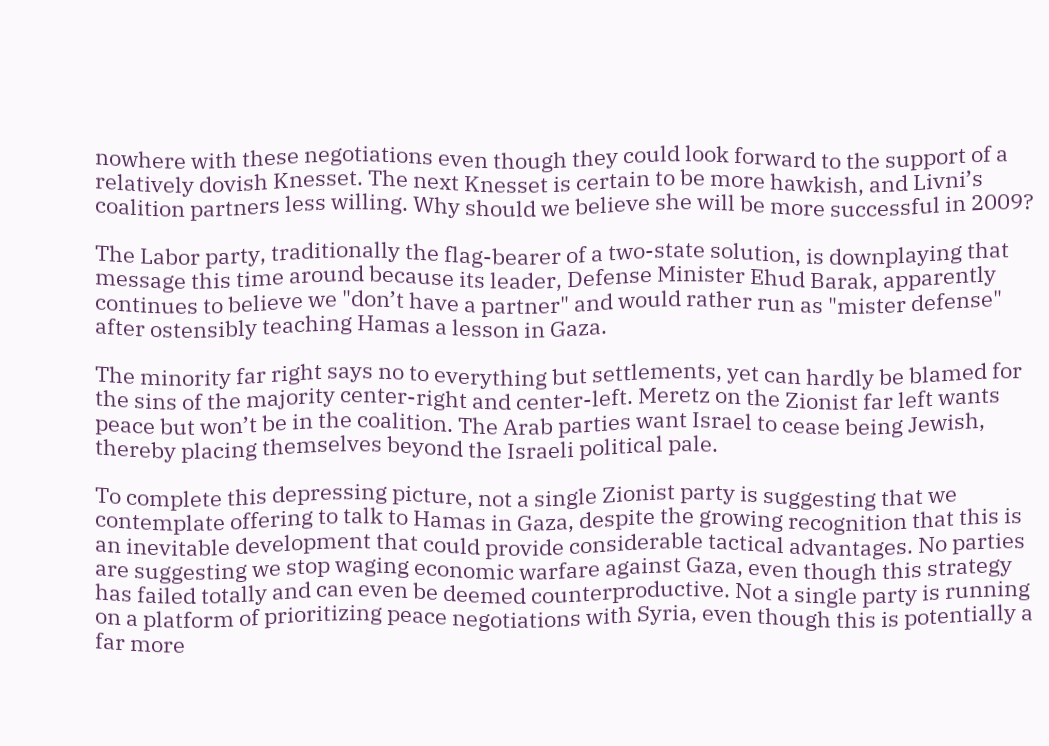nowhere with these negotiations even though they could look forward to the support of a relatively dovish Knesset. The next Knesset is certain to be more hawkish, and Livni’s coalition partners less willing. Why should we believe she will be more successful in 2009?

The Labor party, traditionally the flag-bearer of a two-state solution, is downplaying that message this time around because its leader, Defense Minister Ehud Barak, apparently continues to believe we "don’t have a partner" and would rather run as "mister defense" after ostensibly teaching Hamas a lesson in Gaza.

The minority far right says no to everything but settlements, yet can hardly be blamed for the sins of the majority center-right and center-left. Meretz on the Zionist far left wants peace but won’t be in the coalition. The Arab parties want Israel to cease being Jewish, thereby placing themselves beyond the Israeli political pale.

To complete this depressing picture, not a single Zionist party is suggesting that we contemplate offering to talk to Hamas in Gaza, despite the growing recognition that this is an inevitable development that could provide considerable tactical advantages. No parties are suggesting we stop waging economic warfare against Gaza, even though this strategy has failed totally and can even be deemed counterproductive. Not a single party is running on a platform of prioritizing peace negotiations with Syria, even though this is potentially a far more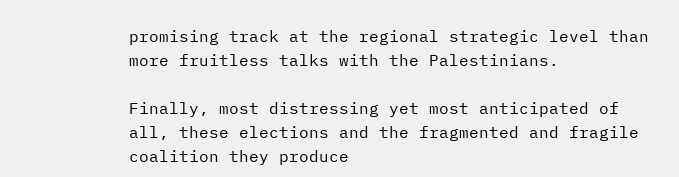promising track at the regional strategic level than more fruitless talks with the Palestinians.

Finally, most distressing yet most anticipated of all, these elections and the fragmented and fragile coalition they produce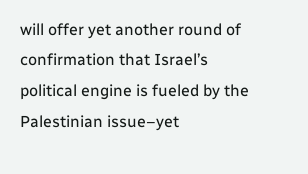will offer yet another round of confirmation that Israel’s political engine is fueled by the Palestinian issue–yet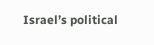Israel’s political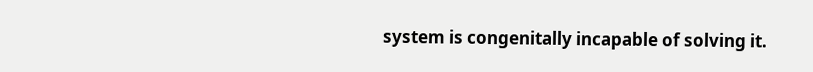system is congenitally incapable of solving it.